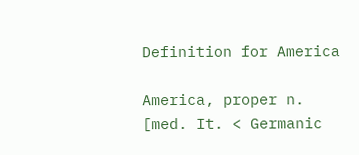Definition for America

America, proper n. [med. It. < Germanic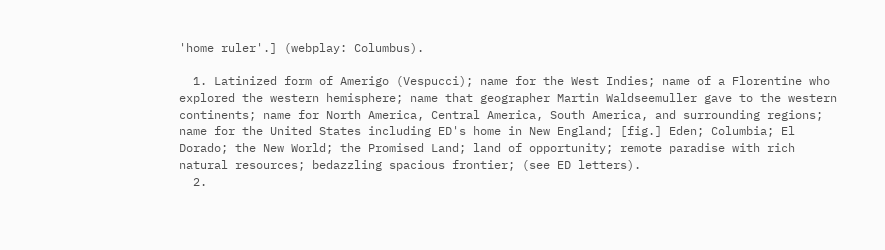'home ruler'.] (webplay: Columbus).

  1. Latinized form of Amerigo (Vespucci); name for the West Indies; name of a Florentine who explored the western hemisphere; name that geographer Martin Waldseemuller gave to the western continents; name for North America, Central America, South America, and surrounding regions; name for the United States including ED's home in New England; [fig.] Eden; Columbia; El Dorado; the New World; the Promised Land; land of opportunity; remote paradise with rich natural resources; bedazzling spacious frontier; (see ED letters).
  2.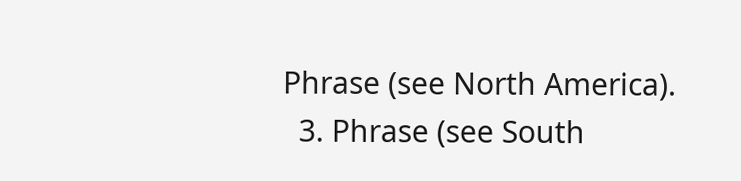Phrase (see North America).
  3. Phrase (see South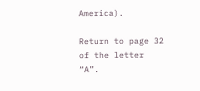America).

Return to page 32 of the letter “A”.